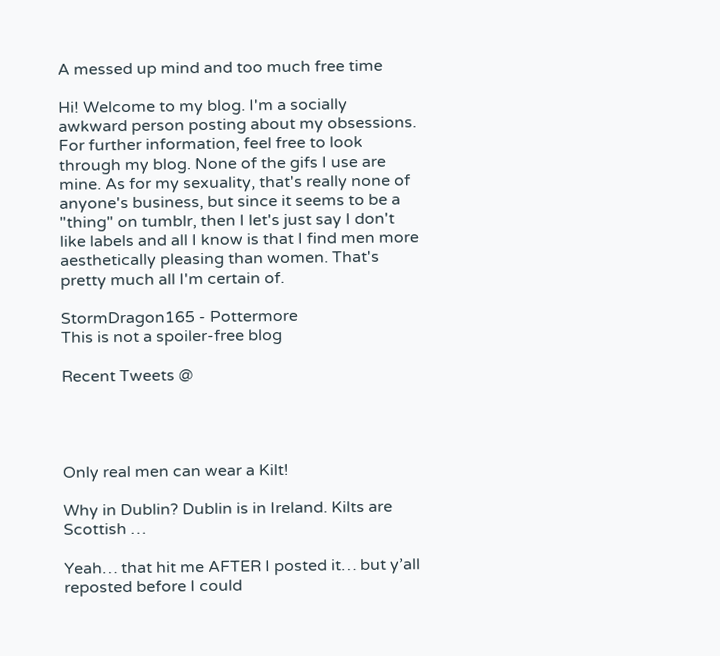A messed up mind and too much free time

Hi! Welcome to my blog. I'm a socially awkward person posting about my obsessions. For further information, feel free to look through my blog. None of the gifs I use are mine. As for my sexuality, that's really none of anyone's business, but since it seems to be a "thing" on tumblr, then I let's just say I don't like labels and all I know is that I find men more aesthetically pleasing than women. That's pretty much all I'm certain of.

StormDragon165 - Pottermore
This is not a spoiler-free blog

Recent Tweets @




Only real men can wear a Kilt!

Why in Dublin? Dublin is in Ireland. Kilts are Scottish …

Yeah… that hit me AFTER I posted it… but y’all reposted before I could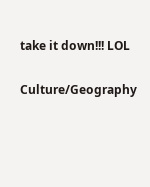take it down!!! LOL

Culture/Geography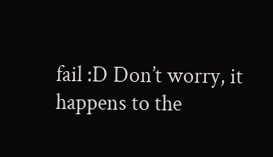fail :D Don’t worry, it happens to the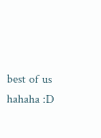best of us hahaha :D